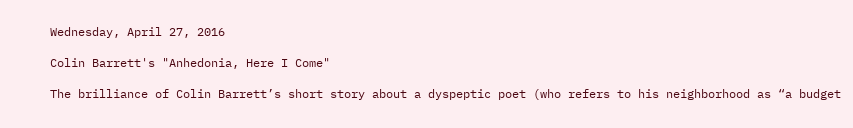Wednesday, April 27, 2016

Colin Barrett's "Anhedonia, Here I Come"

The brilliance of Colin Barrett’s short story about a dyspeptic poet (who refers to his neighborhood as “a budget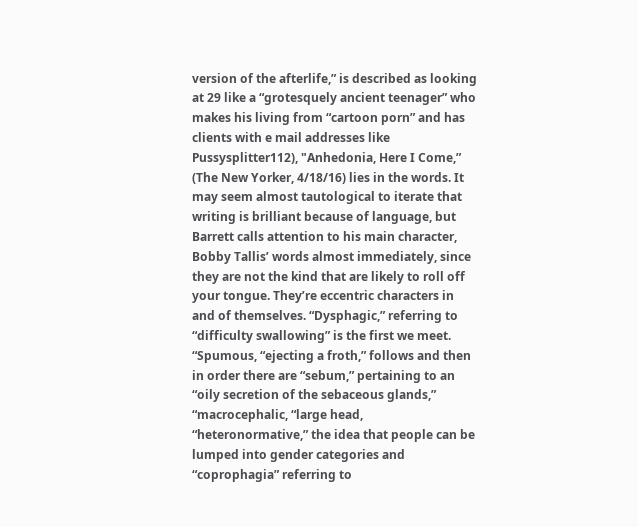version of the afterlife,” is described as looking at 29 like a “grotesquely ancient teenager” who makes his living from “cartoon porn” and has clients with e mail addresses like Pussysplitter112), "Anhedonia, Here I Come,” (The New Yorker, 4/18/16) lies in the words. It may seem almost tautological to iterate that writing is brilliant because of language, but Barrett calls attention to his main character, Bobby Tallis’ words almost immediately, since they are not the kind that are likely to roll off your tongue. They’re eccentric characters in and of themselves. “Dysphagic,” referring to “difficulty swallowing” is the first we meet. “Spumous, “ejecting a froth,” follows and then in order there are “sebum,” pertaining to an “oily secretion of the sebaceous glands,” “macrocephalic, “large head, “heteronormative,” the idea that people can be lumped into gender categories and “coprophagia” referring to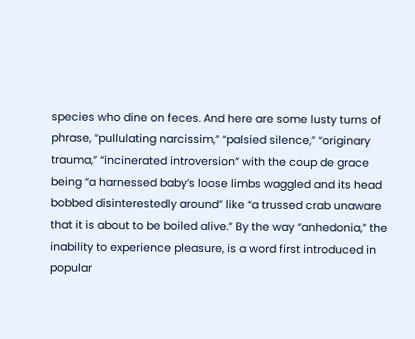species who dine on feces. And here are some lusty turns of phrase, “pullulating narcissim,” “palsied silence,” “originary trauma,” “incinerated introversion” with the coup de grace being “a harnessed baby’s loose limbs waggled and its head bobbed disinterestedly around” like “a trussed crab unaware that it is about to be boiled alive.” By the way “anhedonia,” the inability to experience pleasure, is a word first introduced in popular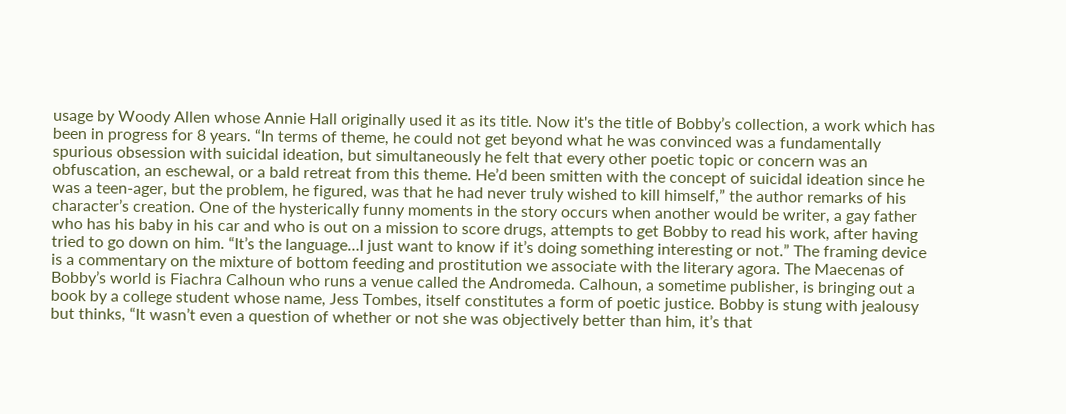usage by Woody Allen whose Annie Hall originally used it as its title. Now it's the title of Bobby’s collection, a work which has been in progress for 8 years. “In terms of theme, he could not get beyond what he was convinced was a fundamentally spurious obsession with suicidal ideation, but simultaneously he felt that every other poetic topic or concern was an obfuscation, an eschewal, or a bald retreat from this theme. He’d been smitten with the concept of suicidal ideation since he was a teen-ager, but the problem, he figured, was that he had never truly wished to kill himself,” the author remarks of his character’s creation. One of the hysterically funny moments in the story occurs when another would be writer, a gay father who has his baby in his car and who is out on a mission to score drugs, attempts to get Bobby to read his work, after having tried to go down on him. “It’s the language…I just want to know if it’s doing something interesting or not.” The framing device is a commentary on the mixture of bottom feeding and prostitution we associate with the literary agora. The Maecenas of Bobby’s world is Fiachra Calhoun who runs a venue called the Andromeda. Calhoun, a sometime publisher, is bringing out a book by a college student whose name, Jess Tombes, itself constitutes a form of poetic justice. Bobby is stung with jealousy but thinks, “It wasn’t even a question of whether or not she was objectively better than him, it’s that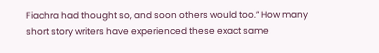Fiachra had thought so, and soon others would too.” How many short story writers have experienced these exact same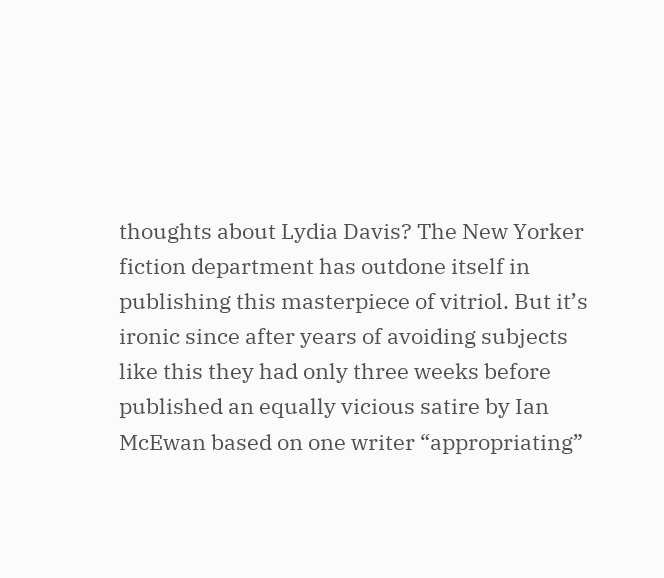thoughts about Lydia Davis? The New Yorker fiction department has outdone itself in publishing this masterpiece of vitriol. But it’s ironic since after years of avoiding subjects like this they had only three weeks before published an equally vicious satire by Ian McEwan based on one writer “appropriating”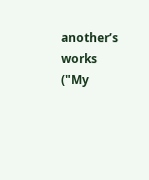another’s works ("My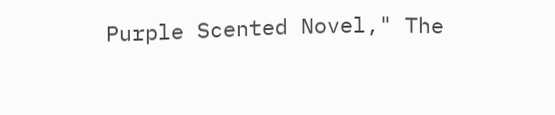Purple Scented Novel," The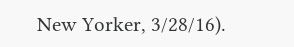New Yorker, 3/28/16).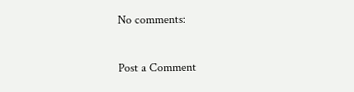No comments:

Post a Comment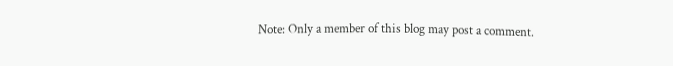Note: Only a member of this blog may post a comment.